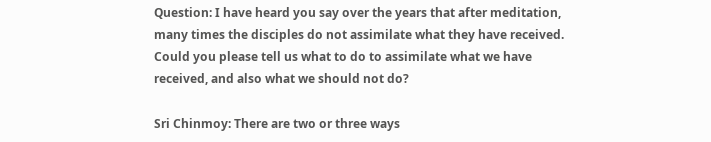Question: I have heard you say over the years that after meditation, many times the disciples do not assimilate what they have received. Could you please tell us what to do to assimilate what we have received, and also what we should not do?

Sri Chinmoy: There are two or three ways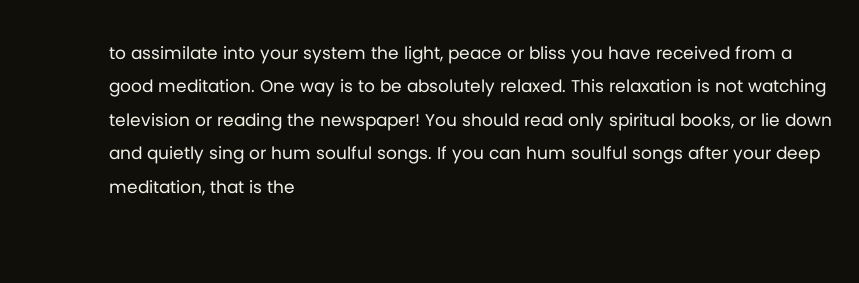to assimilate into your system the light, peace or bliss you have received from a good meditation. One way is to be absolutely relaxed. This relaxation is not watching television or reading the newspaper! You should read only spiritual books, or lie down and quietly sing or hum soulful songs. If you can hum soulful songs after your deep meditation, that is the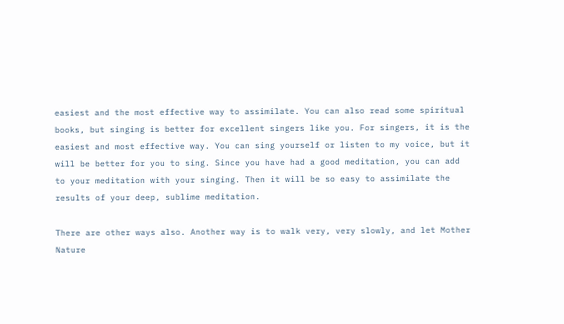easiest and the most effective way to assimilate. You can also read some spiritual books, but singing is better for excellent singers like you. For singers, it is the easiest and most effective way. You can sing yourself or listen to my voice, but it will be better for you to sing. Since you have had a good meditation, you can add to your meditation with your singing. Then it will be so easy to assimilate the results of your deep, sublime meditation.

There are other ways also. Another way is to walk very, very slowly, and let Mother Nature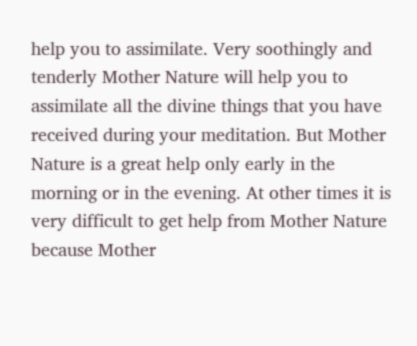help you to assimilate. Very soothingly and tenderly Mother Nature will help you to assimilate all the divine things that you have received during your meditation. But Mother Nature is a great help only early in the morning or in the evening. At other times it is very difficult to get help from Mother Nature because Mother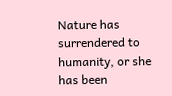Nature has surrendered to humanity, or she has been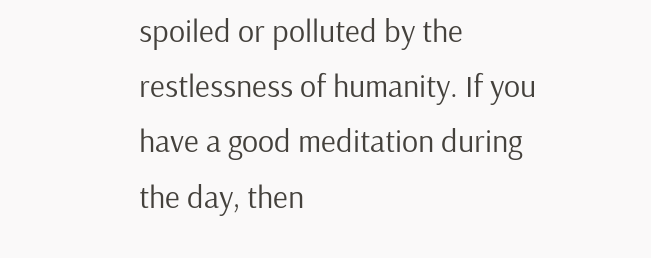spoiled or polluted by the restlessness of humanity. If you have a good meditation during the day, then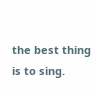the best thing is to sing.